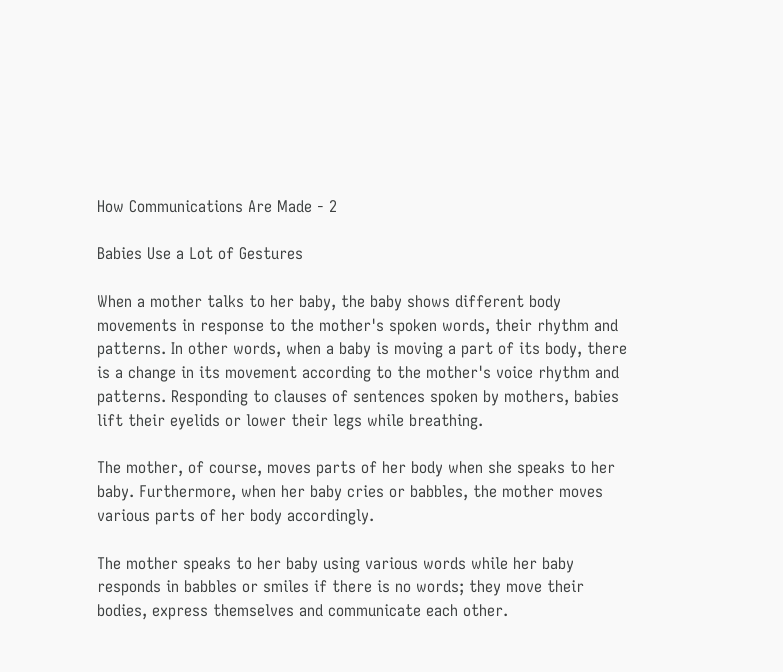How Communications Are Made - 2

Babies Use a Lot of Gestures

When a mother talks to her baby, the baby shows different body movements in response to the mother's spoken words, their rhythm and patterns. In other words, when a baby is moving a part of its body, there is a change in its movement according to the mother's voice rhythm and patterns. Responding to clauses of sentences spoken by mothers, babies lift their eyelids or lower their legs while breathing.

The mother, of course, moves parts of her body when she speaks to her baby. Furthermore, when her baby cries or babbles, the mother moves various parts of her body accordingly.

The mother speaks to her baby using various words while her baby responds in babbles or smiles if there is no words; they move their bodies, express themselves and communicate each other.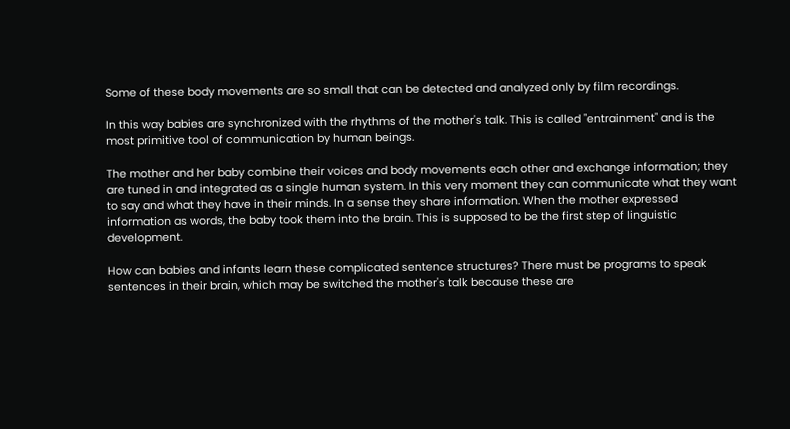Some of these body movements are so small that can be detected and analyzed only by film recordings.

In this way babies are synchronized with the rhythms of the mother's talk. This is called "entrainment" and is the most primitive tool of communication by human beings.

The mother and her baby combine their voices and body movements each other and exchange information; they are tuned in and integrated as a single human system. In this very moment they can communicate what they want to say and what they have in their minds. In a sense they share information. When the mother expressed information as words, the baby took them into the brain. This is supposed to be the first step of linguistic development.

How can babies and infants learn these complicated sentence structures? There must be programs to speak sentences in their brain, which may be switched the mother's talk because these are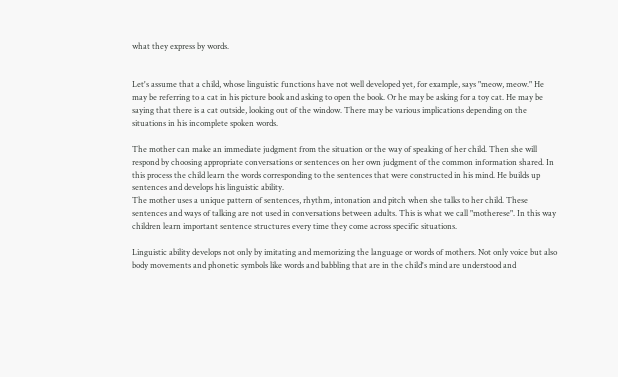what they express by words.


Let's assume that a child, whose linguistic functions have not well developed yet, for example, says "meow, meow." He may be referring to a cat in his picture book and asking to open the book. Or he may be asking for a toy cat. He may be saying that there is a cat outside, looking out of the window. There may be various implications depending on the situations in his incomplete spoken words.

The mother can make an immediate judgment from the situation or the way of speaking of her child. Then she will respond by choosing appropriate conversations or sentences on her own judgment of the common information shared. In this process the child learn the words corresponding to the sentences that were constructed in his mind. He builds up sentences and develops his linguistic ability.
The mother uses a unique pattern of sentences, rhythm, intonation and pitch when she talks to her child. These sentences and ways of talking are not used in conversations between adults. This is what we call "motherese". In this way children learn important sentence structures every time they come across specific situations.

Linguistic ability develops not only by imitating and memorizing the language or words of mothers. Not only voice but also body movements and phonetic symbols like words and babbling that are in the child's mind are understood and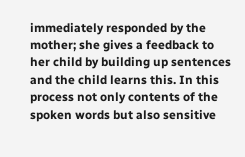immediately responded by the mother; she gives a feedback to her child by building up sentences and the child learns this. In this process not only contents of the spoken words but also sensitive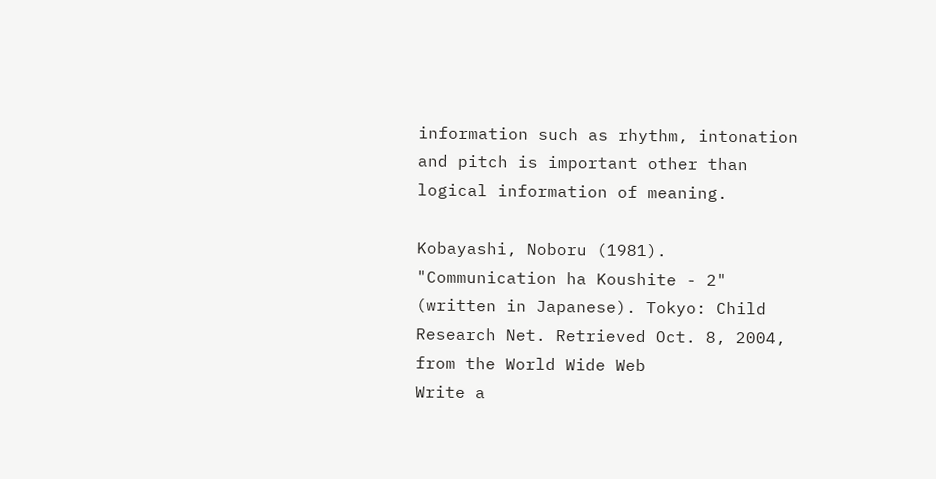information such as rhythm, intonation and pitch is important other than logical information of meaning.

Kobayashi, Noboru (1981). "Communication ha Koushite - 2" (written in Japanese). Tokyo: Child Research Net. Retrieved Oct. 8, 2004, from the World Wide Web
Write a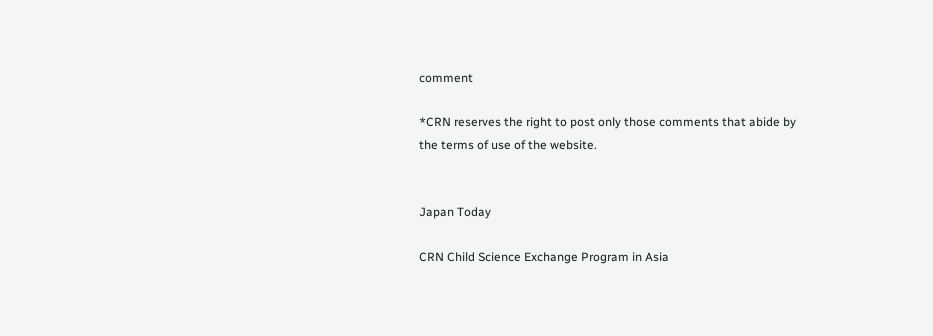comment

*CRN reserves the right to post only those comments that abide by the terms of use of the website.


Japan Today

CRN Child Science Exchange Program in Asia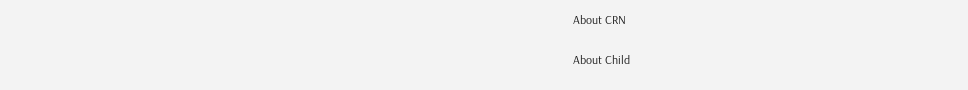About CRN

About Child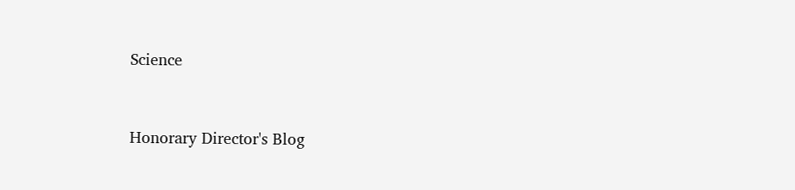Science


Honorary Director's Blog